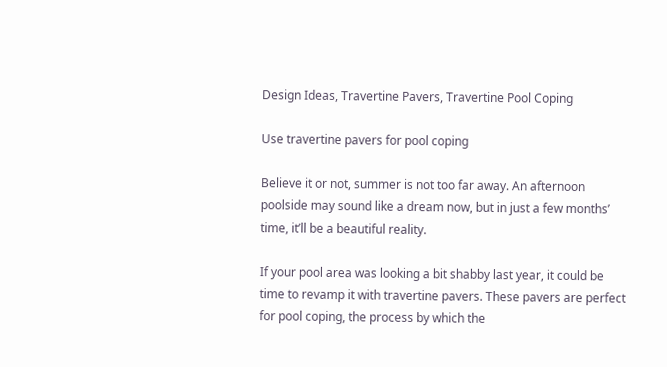Design Ideas, Travertine Pavers, Travertine Pool Coping

Use travertine pavers for pool coping

Believe it or not, summer is not too far away. An afternoon poolside may sound like a dream now, but in just a few months’ time, it’ll be a beautiful reality.

If your pool area was looking a bit shabby last year, it could be time to revamp it with travertine pavers. These pavers are perfect for pool coping, the process by which the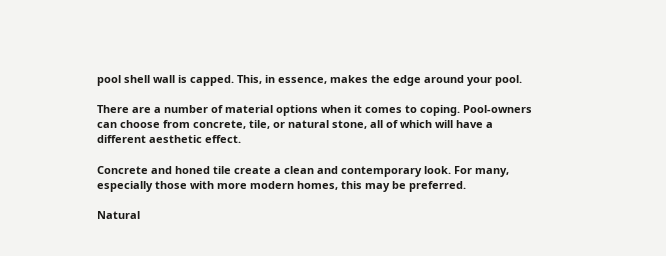pool shell wall is capped. This, in essence, makes the edge around your pool.

There are a number of material options when it comes to coping. Pool-owners can choose from concrete, tile, or natural stone, all of which will have a different aesthetic effect.

Concrete and honed tile create a clean and contemporary look. For many, especially those with more modern homes, this may be preferred.

Natural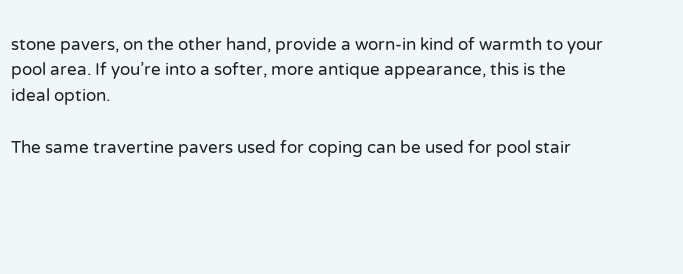stone pavers, on the other hand, provide a worn-in kind of warmth to your pool area. If you’re into a softer, more antique appearance, this is the ideal option.

The same travertine pavers used for coping can be used for pool stair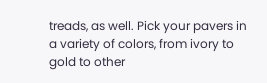treads, as well. Pick your pavers in a variety of colors, from ivory to gold to other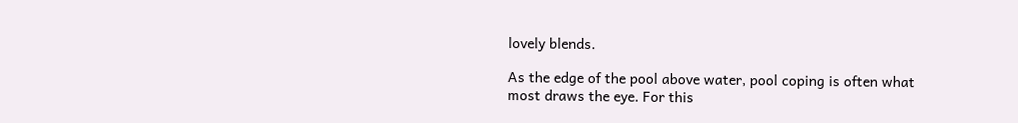lovely blends.

As the edge of the pool above water, pool coping is often what most draws the eye. For this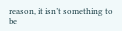reason, it isn’t something to be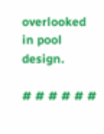overlooked in pool design.

# # # # # #